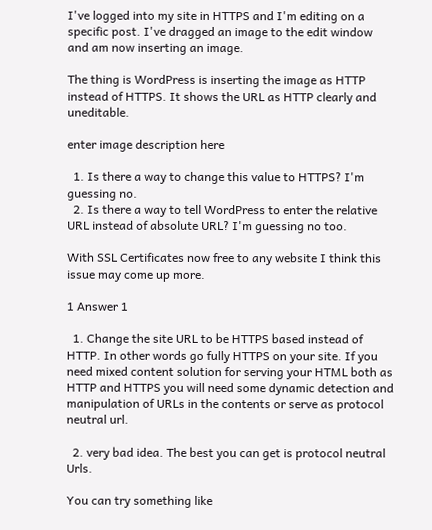I've logged into my site in HTTPS and I'm editing on a specific post. I've dragged an image to the edit window and am now inserting an image.

The thing is WordPress is inserting the image as HTTP instead of HTTPS. It shows the URL as HTTP clearly and uneditable.

enter image description here

  1. Is there a way to change this value to HTTPS? I'm guessing no.
  2. Is there a way to tell WordPress to enter the relative URL instead of absolute URL? I'm guessing no too.

With SSL Certificates now free to any website I think this issue may come up more.

1 Answer 1

  1. Change the site URL to be HTTPS based instead of HTTP. In other words go fully HTTPS on your site. If you need mixed content solution for serving your HTML both as HTTP and HTTPS you will need some dynamic detection and manipulation of URLs in the contents or serve as protocol neutral url.

  2. very bad idea. The best you can get is protocol neutral Urls.

You can try something like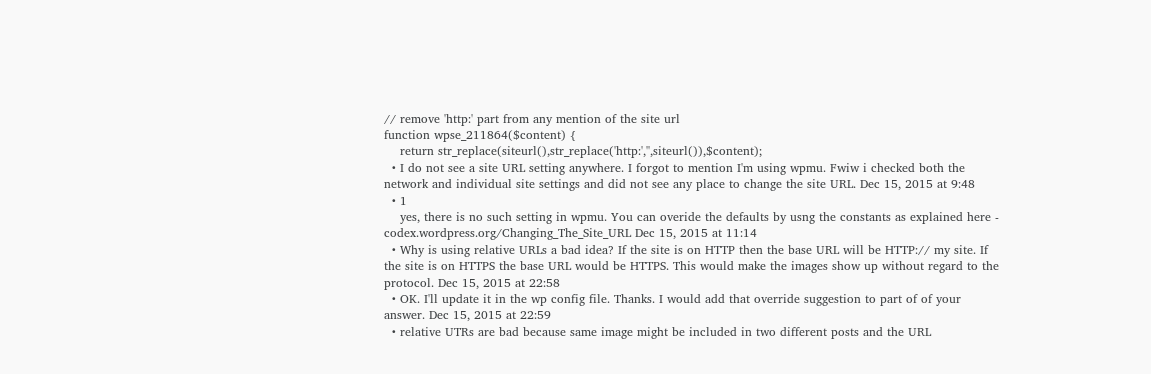// remove 'http:' part from any mention of the site url
function wpse_211864($content) {
    return str_replace(siteurl(),str_replace('http:','',siteurl()),$content);
  • I do not see a site URL setting anywhere. I forgot to mention I'm using wpmu. Fwiw i checked both the network and individual site settings and did not see any place to change the site URL. Dec 15, 2015 at 9:48
  • 1
    yes, there is no such setting in wpmu. You can overide the defaults by usng the constants as explained here - codex.wordpress.org/Changing_The_Site_URL Dec 15, 2015 at 11:14
  • Why is using relative URLs a bad idea? If the site is on HTTP then the base URL will be HTTP:// my site. If the site is on HTTPS the base URL would be HTTPS. This would make the images show up without regard to the protocol. Dec 15, 2015 at 22:58
  • OK. I'll update it in the wp config file. Thanks. I would add that override suggestion to part of of your answer. Dec 15, 2015 at 22:59
  • relative UTRs are bad because same image might be included in two different posts and the URL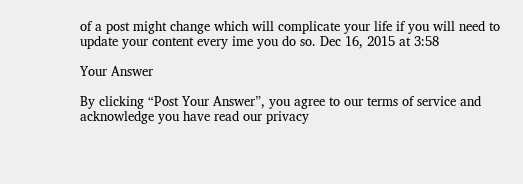of a post might change which will complicate your life if you will need to update your content every ime you do so. Dec 16, 2015 at 3:58

Your Answer

By clicking “Post Your Answer”, you agree to our terms of service and acknowledge you have read our privacy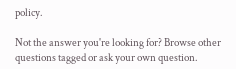policy.

Not the answer you're looking for? Browse other questions tagged or ask your own question.